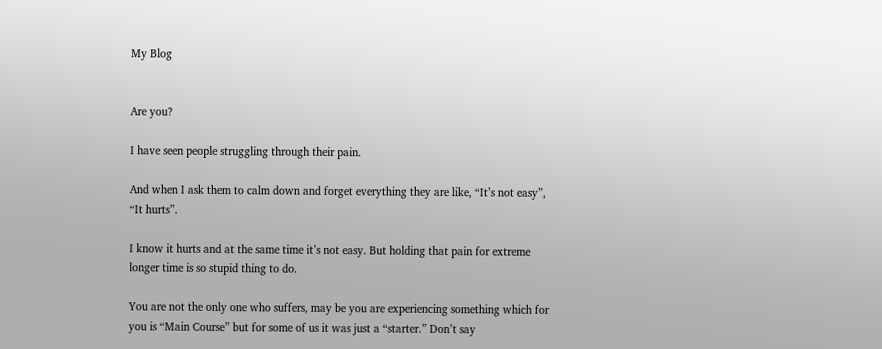My Blog


Are you?

I have seen people struggling through their pain.

And when I ask them to calm down and forget everything they are like, “It’s not easy”, “It hurts”.

I know it hurts and at the same time it’s not easy. But holding that pain for extreme longer time is so stupid thing to do.

You are not the only one who suffers, may be you are experiencing something which for you is “Main Course” but for some of us it was just a “starter.” Don’t say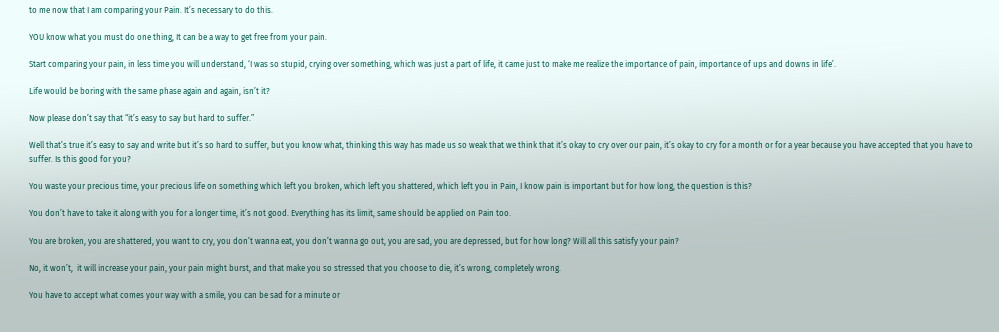to me now that I am comparing your Pain. It’s necessary to do this.

YOU know what you must do one thing, It can be a way to get free from your pain.

Start comparing your pain, in less time you will understand, ‘I was so stupid, crying over something, which was just a part of life, it came just to make me realize the importance of pain, importance of ups and downs in life’.

Life would be boring with the same phase again and again, isn’t it?

Now please don’t say that “it’s easy to say but hard to suffer.”

Well that’s true it’s easy to say and write but it’s so hard to suffer, but you know what, thinking this way has made us so weak that we think that it’s okay to cry over our pain, it’s okay to cry for a month or for a year because you have accepted that you have to suffer. Is this good for you?

You waste your precious time, your precious life on something which left you broken, which left you shattered, which left you in Pain, I know pain is important but for how long, the question is this?

You don’t have to take it along with you for a longer time, it’s not good. Everything has its limit, same should be applied on Pain too.

You are broken, you are shattered, you want to cry, you don’t wanna eat, you don’t wanna go out, you are sad, you are depressed, but for how long? Will all this satisfy your pain?

No, it won’t,  it will increase your pain, your pain might burst, and that make you so stressed that you choose to die, it’s wrong, completely wrong.

You have to accept what comes your way with a smile, you can be sad for a minute or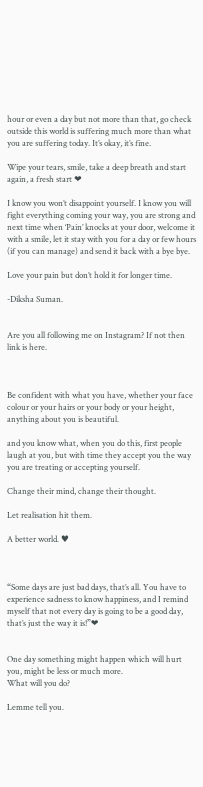hour or even a day but not more than that, go check outside this world is suffering much more than what you are suffering today. It’s okay, it’s fine.

Wipe your tears, smile, take a deep breath and start again, a fresh start ❤

I know you won’t disappoint yourself. I know you will fight everything coming your way, you are strong and next time when ‘Pain’ knocks at your door, welcome it with a smile, let it stay with you for a day or few hours (if you can manage) and send it back with a bye bye.

Love your pain but don’t hold it for longer time.

-Diksha Suman.


Are you all following me on Instagram? If not then link is here.



Be confident with what you have, whether your face colour or your hairs or your body or your height, anything about you is beautiful.

and you know what, when you do this, first people laugh at you, but with time they accept you the way you are treating or accepting yourself.

Change their mind, change their thought.

Let realisation hit them.

A better world. ♥



“Some days are just bad days, that’s all. You have to experience sadness to know happiness, and I remind myself that not every day is going to be a good day, that’s just the way it is!”❤


One day something might happen which will hurt you, might be less or much more.
What will you do?

Lemme tell you.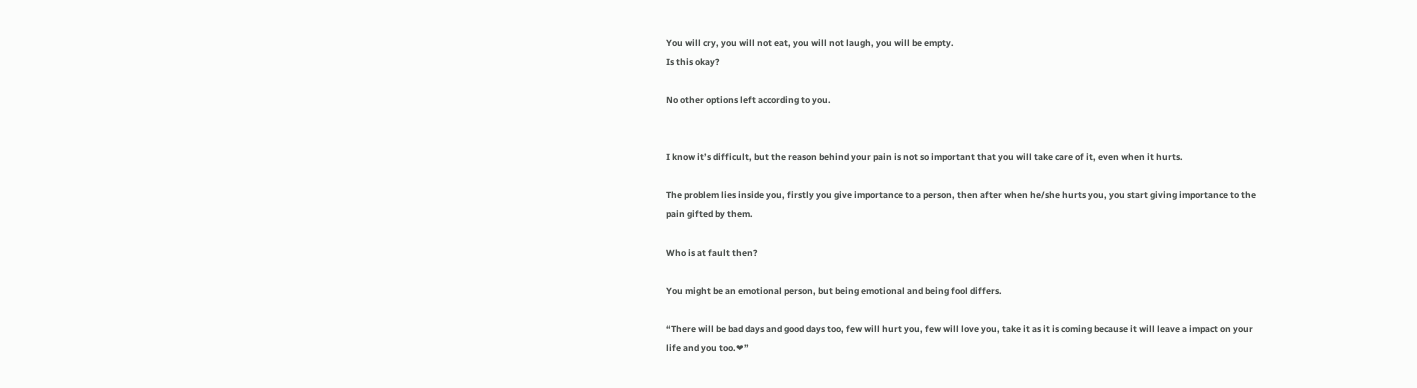You will cry, you will not eat, you will not laugh, you will be empty.
Is this okay?

No other options left according to you.


I know it’s difficult, but the reason behind your pain is not so important that you will take care of it, even when it hurts.

The problem lies inside you, firstly you give importance to a person, then after when he/she hurts you, you start giving importance to the pain gifted by them.

Who is at fault then?

You might be an emotional person, but being emotional and being fool differs.

“There will be bad days and good days too, few will hurt you, few will love you, take it as it is coming because it will leave a impact on your life and you too.❤”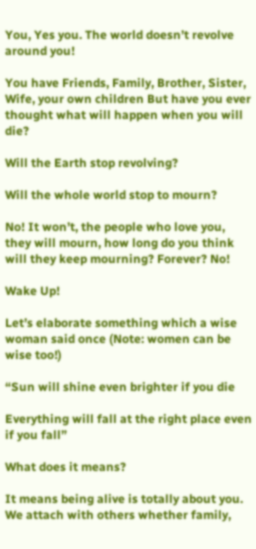You, Yes you. The world doesn’t revolve around you!

You have Friends, Family, Brother, Sister, Wife, your own children But have you ever thought what will happen when you will die?

Will the Earth stop revolving?

Will the whole world stop to mourn?

No! It won’t, the people who love you, they will mourn, how long do you think will they keep mourning? Forever? No!

Wake Up!

Let’s elaborate something which a wise woman said once (Note: women can be wise too!)

“Sun will shine even brighter if you die

Everything will fall at the right place even if you fall”

What does it means?

It means being alive is totally about you. We attach with others whether family,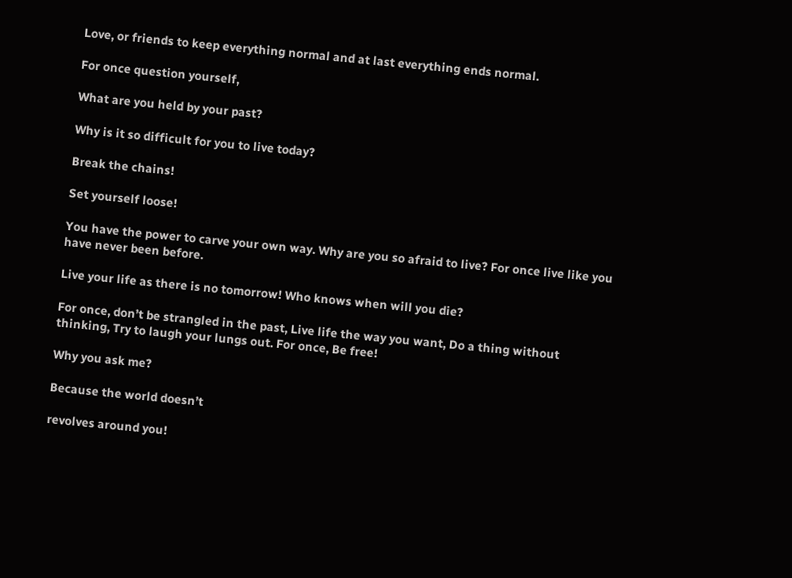Love, or friends to keep everything normal and at last everything ends normal.

For once question yourself,

What are you held by your past?

Why is it so difficult for you to live today?

Break the chains!

Set yourself loose!

You have the power to carve your own way. Why are you so afraid to live? For once live like you have never been before.

Live your life as there is no tomorrow! Who knows when will you die?

For once, don’t be strangled in the past, Live life the way you want, Do a thing without thinking, Try to laugh your lungs out. For once, Be free!

Why you ask me?

Because the world doesn’t

revolves around you!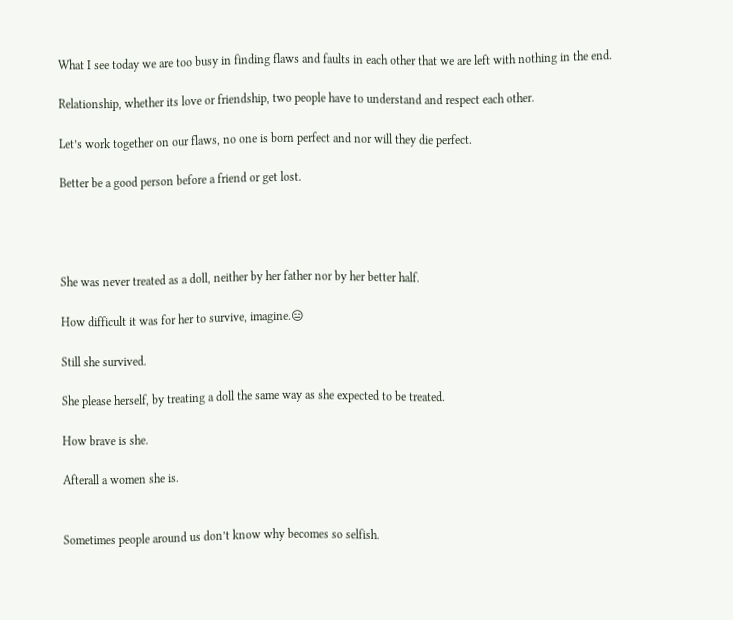What I see today we are too busy in finding flaws and faults in each other that we are left with nothing in the end.

Relationship, whether its love or friendship, two people have to understand and respect each other.

Let’s work together on our flaws, no one is born perfect and nor will they die perfect.

Better be a good person before a friend or get lost.




She was never treated as a doll, neither by her father nor by her better half.

How difficult it was for her to survive, imagine.😑

Still she survived.

She please herself, by treating a doll the same way as she expected to be treated.

How brave is she.

Afterall a women she is.


Sometimes people around us don’t know why becomes so selfish.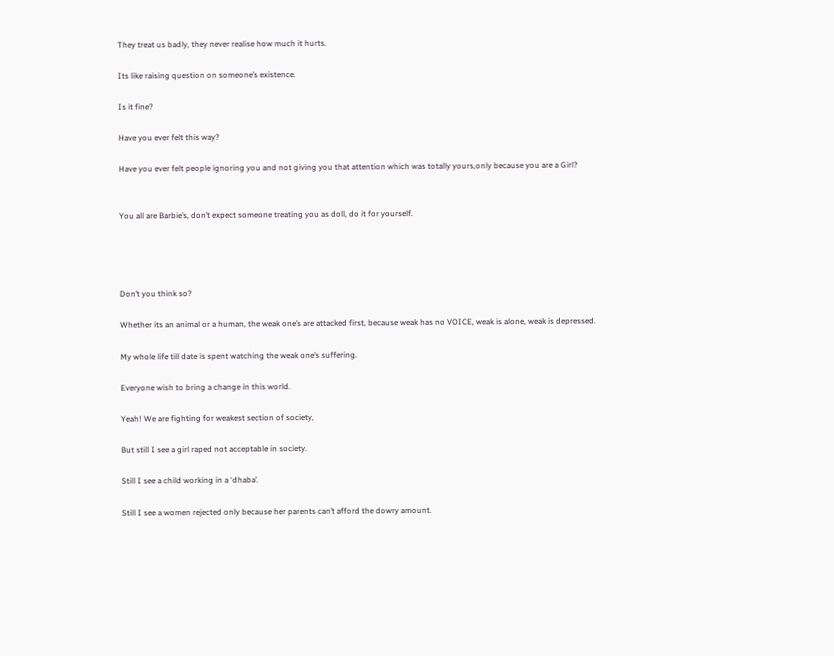They treat us badly, they never realise how much it hurts.

Its like raising question on someone’s existence.

Is it fine?

Have you ever felt this way?

Have you ever felt people ignoring you and not giving you that attention which was totally yours,only because you are a Girl?


You all are Barbie’s, don’t expect someone treating you as doll, do it for yourself.




Don’t you think so?

Whether its an animal or a human, the weak one’s are attacked first, because weak has no VOICE, weak is alone, weak is depressed.

My whole life till date is spent watching the weak one’s suffering.

Everyone wish to bring a change in this world.

Yeah! We are fighting for weakest section of society,

But still I see a girl raped not acceptable in society.

Still I see a child working in a ‘dhaba’.

Still I see a women rejected only because her parents can’t afford the dowry amount.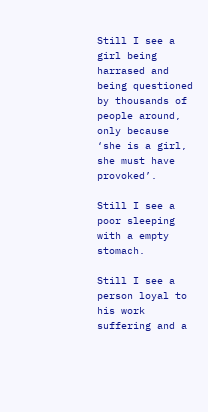Still I see a girl being harrased and being questioned by thousands of people around, only because ‘she is a girl, she must have provoked’.

Still I see a poor sleeping with a empty stomach.

Still I see a person loyal to his work suffering and a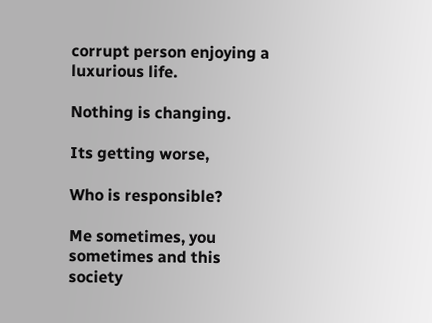corrupt person enjoying a luxurious life.

Nothing is changing.

Its getting worse,

Who is responsible?

Me sometimes, you sometimes and this society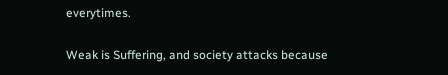everytimes.

Weak is Suffering, and society attacks because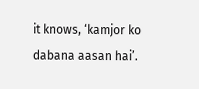it knows, ‘kamjor ko dabana aasan hai’.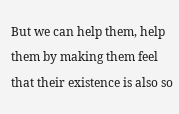But we can help them, help them by making them feel that their existence is also so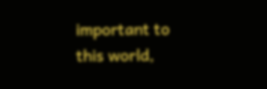important to this world,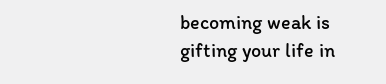becoming weak is gifting your life in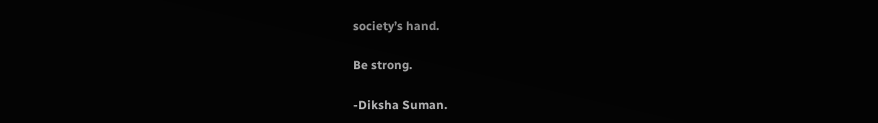society’s hand.

Be strong.

-Diksha Suman.